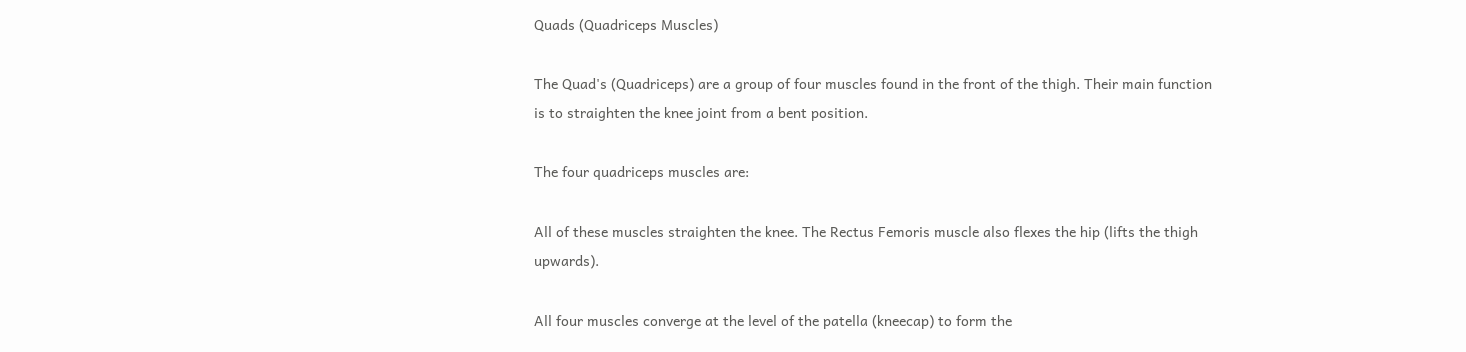Quads (Quadriceps Muscles)

The Quad's (Quadriceps) are a group of four muscles found in the front of the thigh. Their main function is to straighten the knee joint from a bent position.

The four quadriceps muscles are:

All of these muscles straighten the knee. The Rectus Femoris muscle also flexes the hip (lifts the thigh upwards).

All four muscles converge at the level of the patella (kneecap) to form the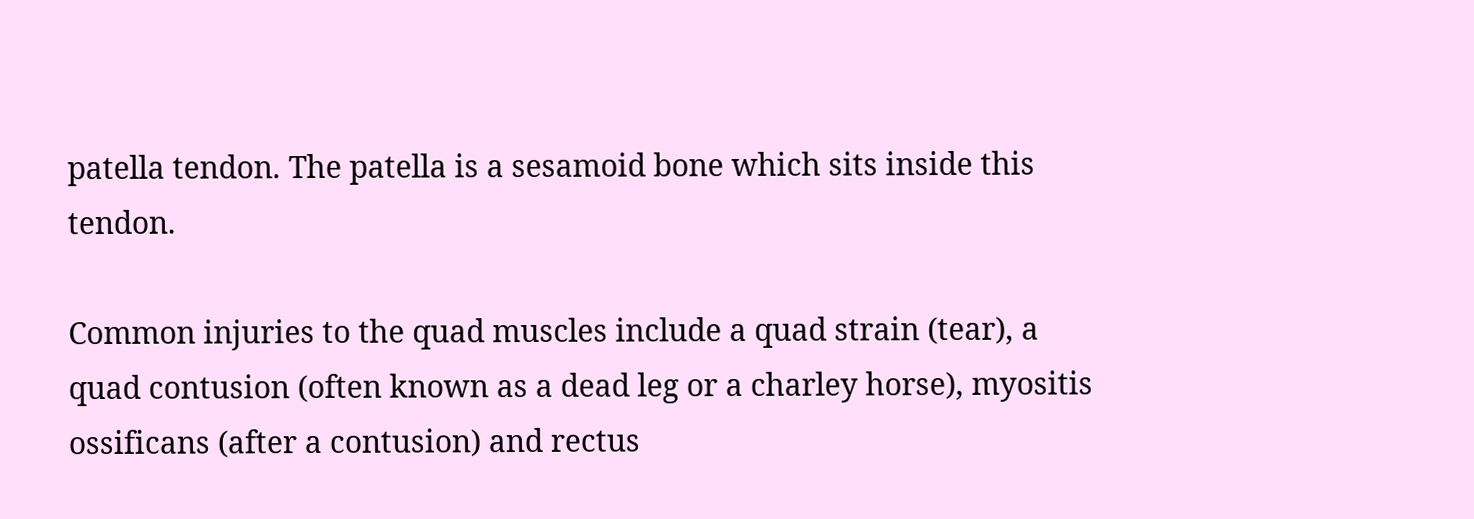patella tendon. The patella is a sesamoid bone which sits inside this tendon.

Common injuries to the quad muscles include a quad strain (tear), a quad contusion (often known as a dead leg or a charley horse), myositis ossificans (after a contusion) and rectus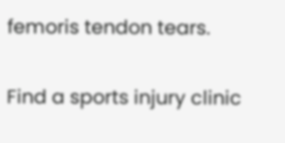femoris tendon tears.

Find a sports injury clinic